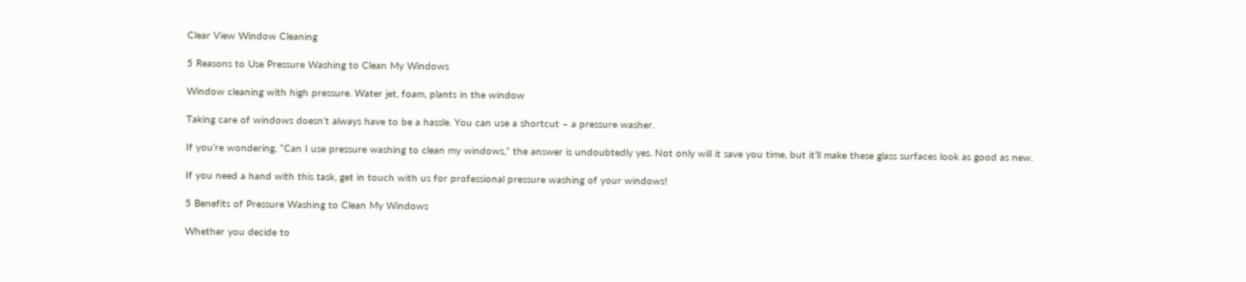Clear View Window Cleaning

5 Reasons to Use Pressure Washing to Clean My Windows

Window cleaning with high pressure. Water jet, foam, plants in the window

Taking care of windows doesn’t always have to be a hassle. You can use a shortcut – a pressure washer.

If you’re wondering, “Can I use pressure washing to clean my windows,” the answer is undoubtedly yes. Not only will it save you time, but it’ll make these glass surfaces look as good as new.

If you need a hand with this task, get in touch with us for professional pressure washing of your windows!

5 Benefits of Pressure Washing to Clean My Windows

Whether you decide to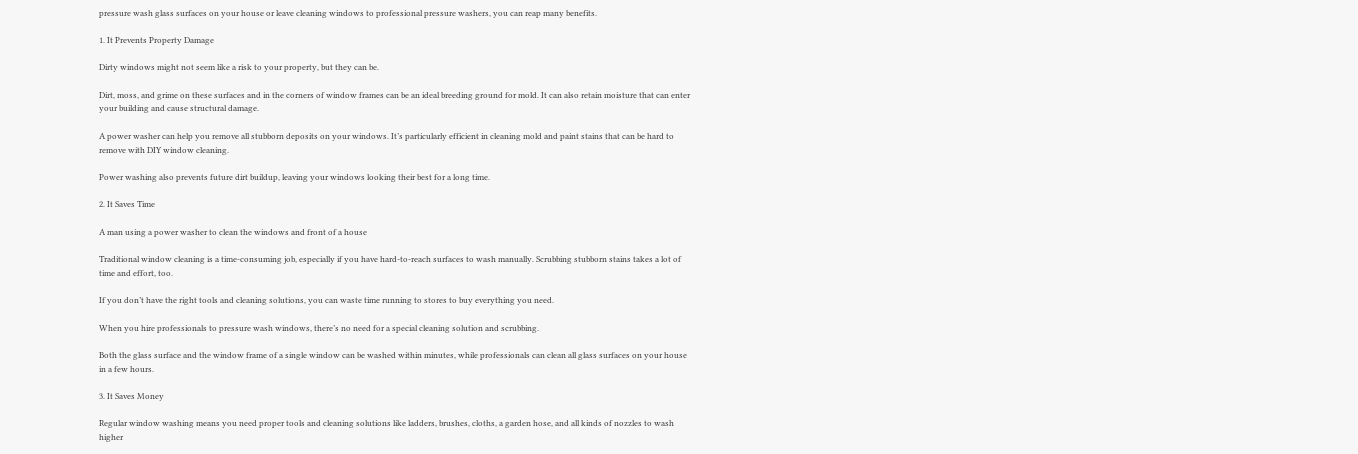pressure wash glass surfaces on your house or leave cleaning windows to professional pressure washers, you can reap many benefits.

1. It Prevents Property Damage

Dirty windows might not seem like a risk to your property, but they can be.

Dirt, moss, and grime on these surfaces and in the corners of window frames can be an ideal breeding ground for mold. It can also retain moisture that can enter your building and cause structural damage.

A power washer can help you remove all stubborn deposits on your windows. It’s particularly efficient in cleaning mold and paint stains that can be hard to remove with DIY window cleaning.

Power washing also prevents future dirt buildup, leaving your windows looking their best for a long time.

2. It Saves Time

A man using a power washer to clean the windows and front of a house

Traditional window cleaning is a time-consuming job, especially if you have hard-to-reach surfaces to wash manually. Scrubbing stubborn stains takes a lot of time and effort, too.

If you don’t have the right tools and cleaning solutions, you can waste time running to stores to buy everything you need.

When you hire professionals to pressure wash windows, there’s no need for a special cleaning solution and scrubbing.

Both the glass surface and the window frame of a single window can be washed within minutes, while professionals can clean all glass surfaces on your house in a few hours.

3. It Saves Money

Regular window washing means you need proper tools and cleaning solutions like ladders, brushes, cloths, a garden hose, and all kinds of nozzles to wash higher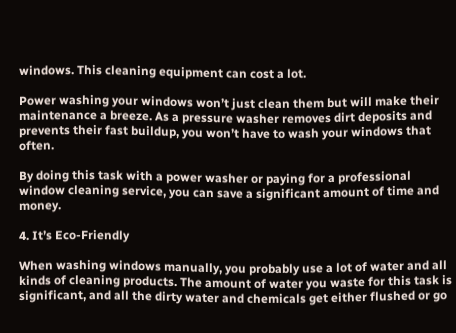windows. This cleaning equipment can cost a lot.

Power washing your windows won’t just clean them but will make their maintenance a breeze. As a pressure washer removes dirt deposits and prevents their fast buildup, you won’t have to wash your windows that often.

By doing this task with a power washer or paying for a professional window cleaning service, you can save a significant amount of time and money.

4. It’s Eco-Friendly

When washing windows manually, you probably use a lot of water and all kinds of cleaning products. The amount of water you waste for this task is significant, and all the dirty water and chemicals get either flushed or go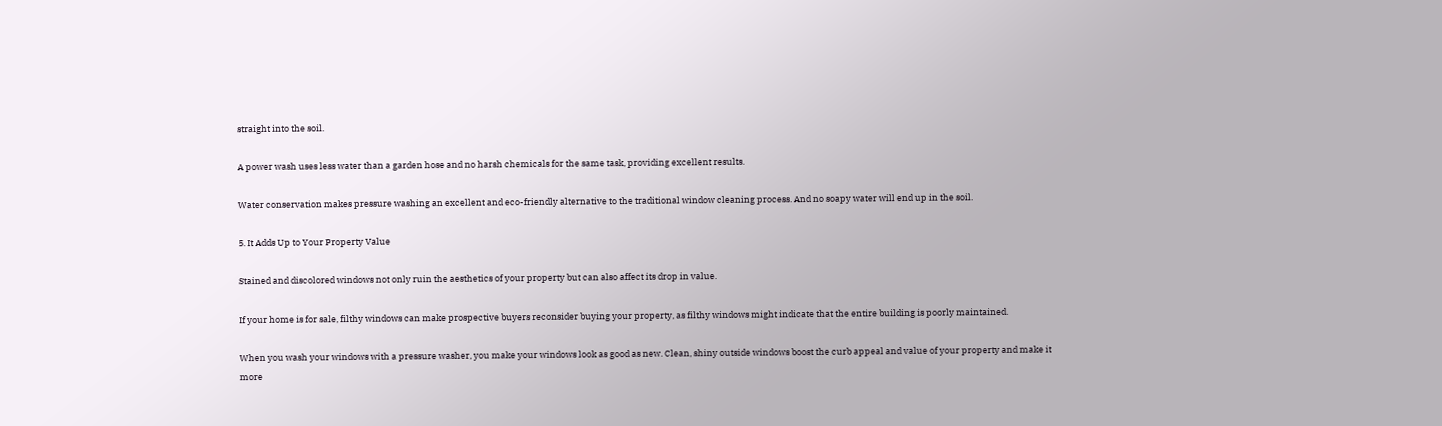straight into the soil.

A power wash uses less water than a garden hose and no harsh chemicals for the same task, providing excellent results.

Water conservation makes pressure washing an excellent and eco-friendly alternative to the traditional window cleaning process. And no soapy water will end up in the soil.

5. It Adds Up to Your Property Value

Stained and discolored windows not only ruin the aesthetics of your property but can also affect its drop in value.

If your home is for sale, filthy windows can make prospective buyers reconsider buying your property, as filthy windows might indicate that the entire building is poorly maintained.

When you wash your windows with a pressure washer, you make your windows look as good as new. Clean, shiny outside windows boost the curb appeal and value of your property and make it more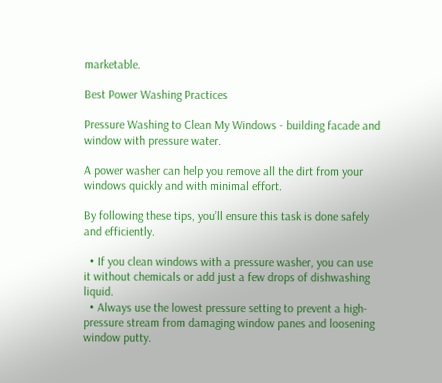marketable.

Best Power Washing Practices

Pressure Washing to Clean My Windows - building facade and window with pressure water.

A power washer can help you remove all the dirt from your windows quickly and with minimal effort.

By following these tips, you’ll ensure this task is done safely and efficiently.

  • If you clean windows with a pressure washer, you can use it without chemicals or add just a few drops of dishwashing liquid.
  • Always use the lowest pressure setting to prevent a high-pressure stream from damaging window panes and loosening window putty.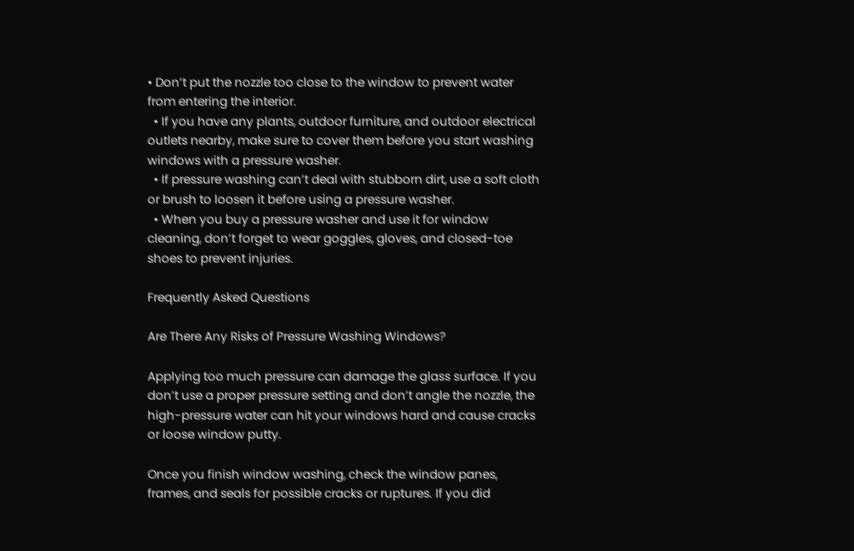• Don’t put the nozzle too close to the window to prevent water from entering the interior.
  • If you have any plants, outdoor furniture, and outdoor electrical outlets nearby, make sure to cover them before you start washing windows with a pressure washer.
  • If pressure washing can’t deal with stubborn dirt, use a soft cloth or brush to loosen it before using a pressure washer.
  • When you buy a pressure washer and use it for window cleaning, don’t forget to wear goggles, gloves, and closed-toe shoes to prevent injuries.

Frequently Asked Questions

Are There Any Risks of Pressure Washing Windows?

Applying too much pressure can damage the glass surface. If you don’t use a proper pressure setting and don’t angle the nozzle, the high-pressure water can hit your windows hard and cause cracks or loose window putty.

Once you finish window washing, check the window panes, frames, and seals for possible cracks or ruptures. If you did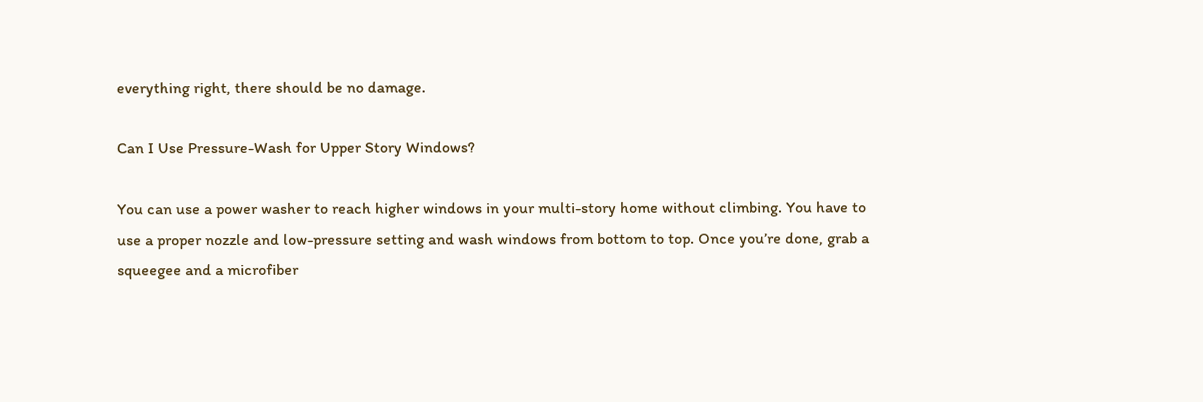everything right, there should be no damage.

Can I Use Pressure-Wash for Upper Story Windows?

You can use a power washer to reach higher windows in your multi-story home without climbing. You have to use a proper nozzle and low-pressure setting and wash windows from bottom to top. Once you’re done, grab a squeegee and a microfiber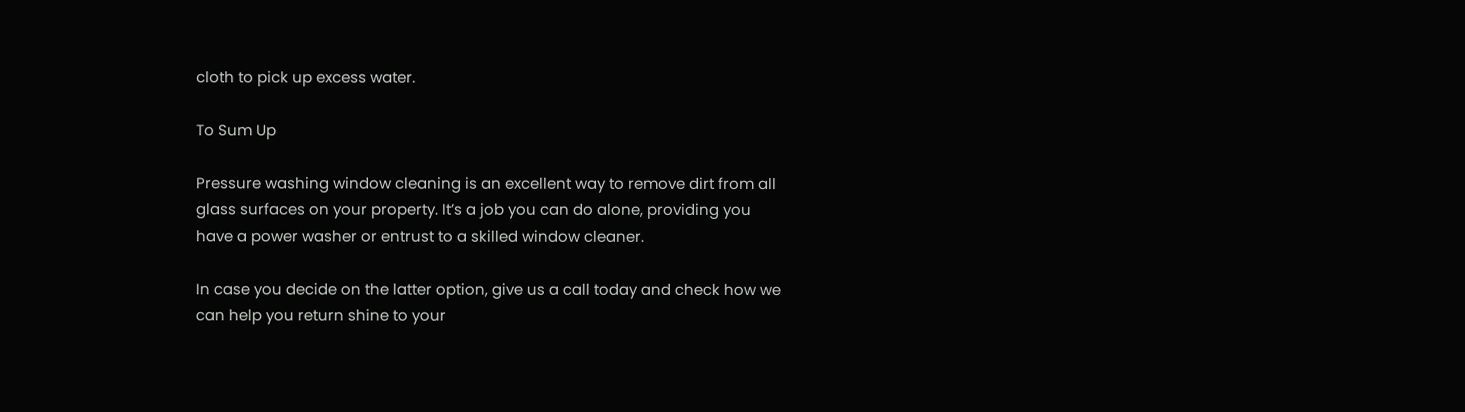cloth to pick up excess water.

To Sum Up

Pressure washing window cleaning is an excellent way to remove dirt from all glass surfaces on your property. It’s a job you can do alone, providing you have a power washer or entrust to a skilled window cleaner.

In case you decide on the latter option, give us a call today and check how we can help you return shine to your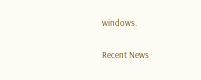windows.

Recent News